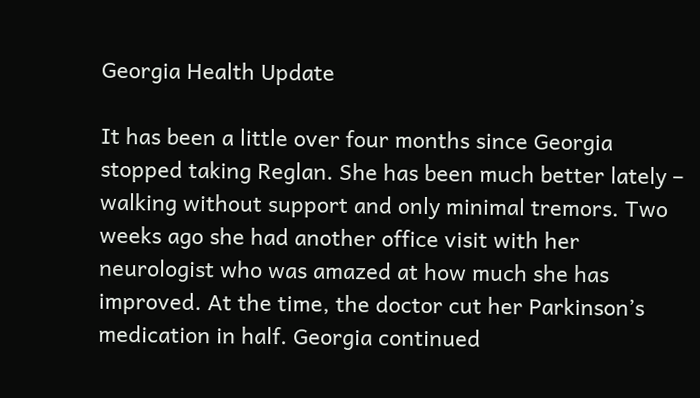Georgia Health Update

It has been a little over four months since Georgia stopped taking Reglan. She has been much better lately – walking without support and only minimal tremors. Two weeks ago she had another office visit with her neurologist who was amazed at how much she has improved. At the time, the doctor cut her Parkinson’s medication in half. Georgia continued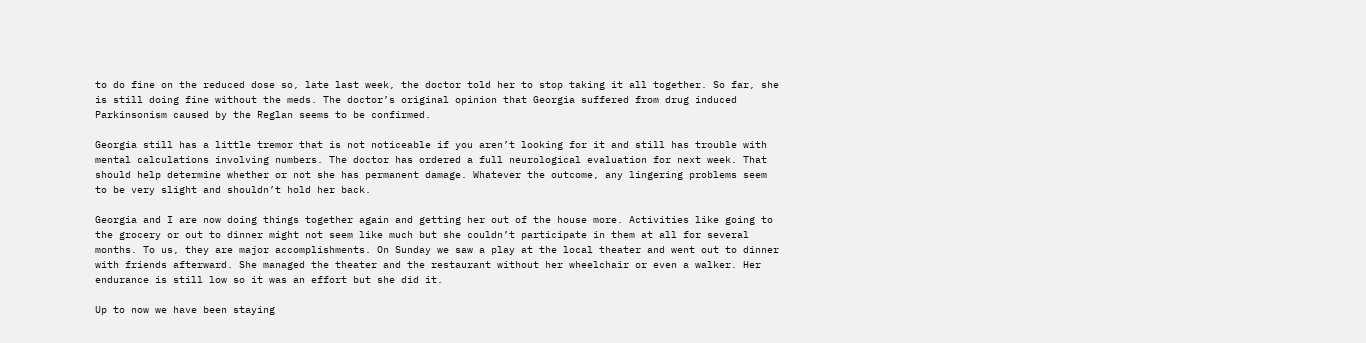to do fine on the reduced dose so, late last week, the doctor told her to stop taking it all together. So far, she is still doing fine without the meds. The doctor’s original opinion that Georgia suffered from drug induced Parkinsonism caused by the Reglan seems to be confirmed.

Georgia still has a little tremor that is not noticeable if you aren’t looking for it and still has trouble with mental calculations involving numbers. The doctor has ordered a full neurological evaluation for next week. That should help determine whether or not she has permanent damage. Whatever the outcome, any lingering problems seem to be very slight and shouldn’t hold her back.

Georgia and I are now doing things together again and getting her out of the house more. Activities like going to the grocery or out to dinner might not seem like much but she couldn’t participate in them at all for several months. To us, they are major accomplishments. On Sunday we saw a play at the local theater and went out to dinner with friends afterward. She managed the theater and the restaurant without her wheelchair or even a walker. Her endurance is still low so it was an effort but she did it.

Up to now we have been staying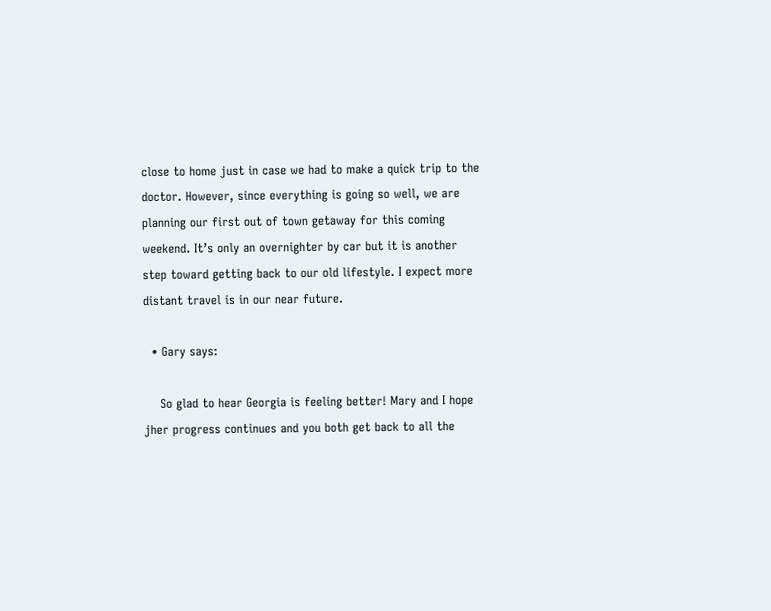close to home just in case we had to make a quick trip to the doctor. However, since everything is going so well, we are planning our first out of town getaway for this coming weekend. It’s only an overnighter by car but it is another step toward getting back to our old lifestyle. I expect more distant travel is in our near future.

  • Gary says:

    So glad to hear Georgia is feeling better! Mary and I hope jher progress continues and you both get back to all the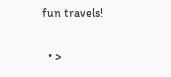fun travels!

  • >